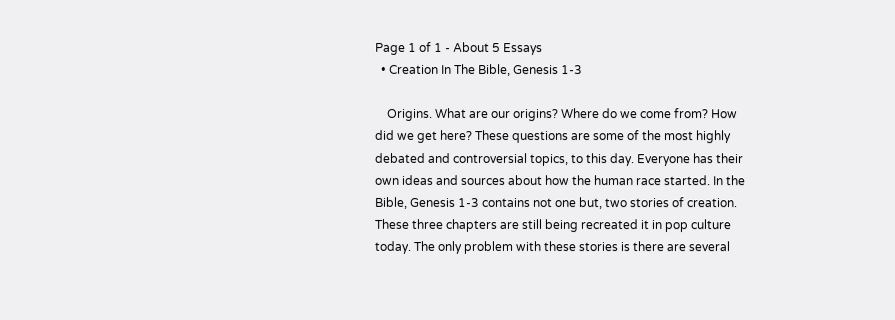Page 1 of 1 - About 5 Essays
  • Creation In The Bible, Genesis 1-3

    Origins. What are our origins? Where do we come from? How did we get here? These questions are some of the most highly debated and controversial topics, to this day. Everyone has their own ideas and sources about how the human race started. In the Bible, Genesis 1-3 contains not one but, two stories of creation. These three chapters are still being recreated it in pop culture today. The only problem with these stories is there are several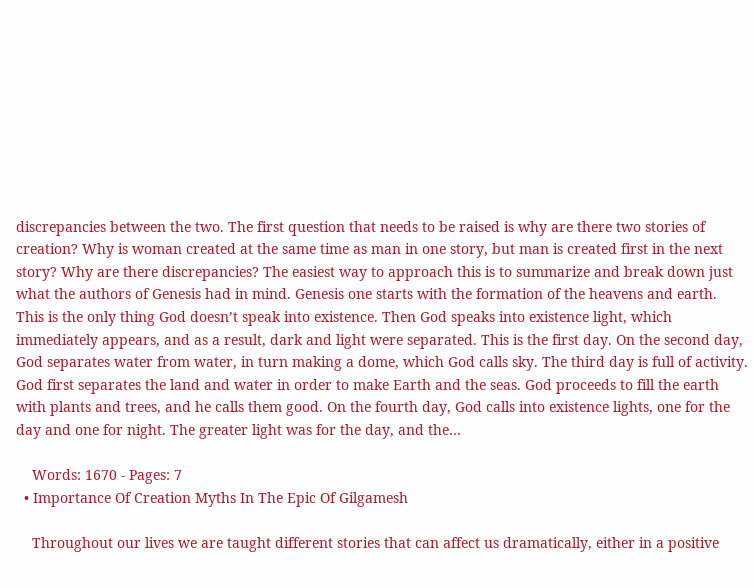discrepancies between the two. The first question that needs to be raised is why are there two stories of creation? Why is woman created at the same time as man in one story, but man is created first in the next story? Why are there discrepancies? The easiest way to approach this is to summarize and break down just what the authors of Genesis had in mind. Genesis one starts with the formation of the heavens and earth. This is the only thing God doesn’t speak into existence. Then God speaks into existence light, which immediately appears, and as a result, dark and light were separated. This is the first day. On the second day, God separates water from water, in turn making a dome, which God calls sky. The third day is full of activity. God first separates the land and water in order to make Earth and the seas. God proceeds to fill the earth with plants and trees, and he calls them good. On the fourth day, God calls into existence lights, one for the day and one for night. The greater light was for the day, and the…

    Words: 1670 - Pages: 7
  • Importance Of Creation Myths In The Epic Of Gilgamesh

    Throughout our lives we are taught different stories that can affect us dramatically, either in a positive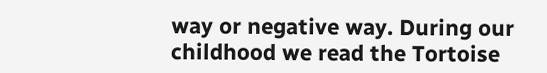way or negative way. During our childhood we read the Tortoise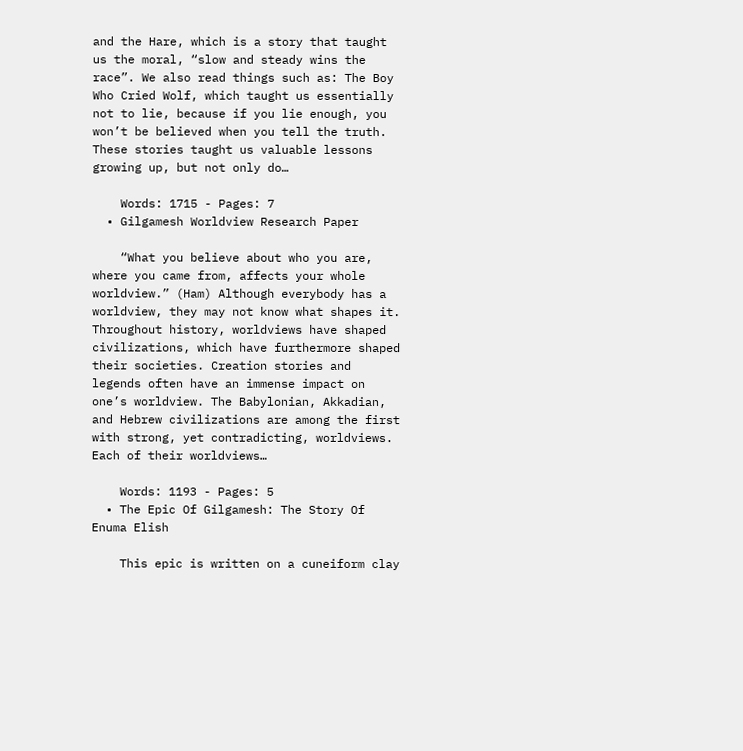and the Hare, which is a story that taught us the moral, “slow and steady wins the race”. We also read things such as: The Boy Who Cried Wolf, which taught us essentially not to lie, because if you lie enough, you won’t be believed when you tell the truth. These stories taught us valuable lessons growing up, but not only do…

    Words: 1715 - Pages: 7
  • Gilgamesh Worldview Research Paper

    “What you believe about who you are, where you came from, affects your whole worldview.” (Ham) Although everybody has a worldview, they may not know what shapes it. Throughout history, worldviews have shaped civilizations, which have furthermore shaped their societies. Creation stories and legends often have an immense impact on one’s worldview. The Babylonian, Akkadian, and Hebrew civilizations are among the first with strong, yet contradicting, worldviews. Each of their worldviews…

    Words: 1193 - Pages: 5
  • The Epic Of Gilgamesh: The Story Of Enuma Elish

    This epic is written on a cuneiform clay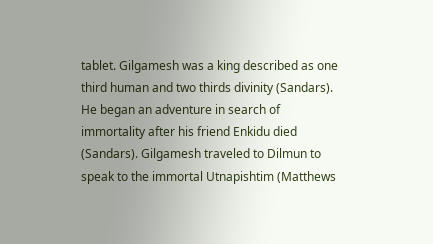tablet. Gilgamesh was a king described as one third human and two thirds divinity (Sandars). He began an adventure in search of immortality after his friend Enkidu died (Sandars). Gilgamesh traveled to Dilmun to speak to the immortal Utnapishtim (Matthews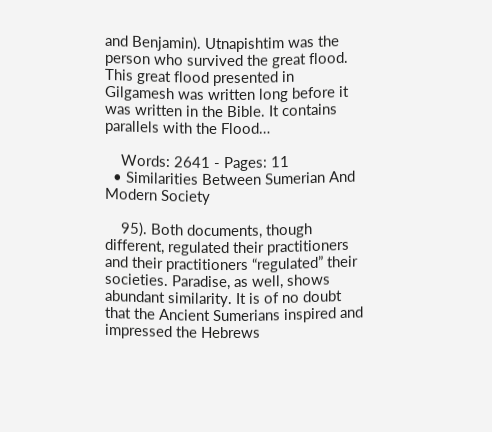and Benjamin). Utnapishtim was the person who survived the great flood. This great flood presented in Gilgamesh was written long before it was written in the Bible. It contains parallels with the Flood…

    Words: 2641 - Pages: 11
  • Similarities Between Sumerian And Modern Society

    95). Both documents, though different, regulated their practitioners and their practitioners “regulated” their societies. Paradise, as well, shows abundant similarity. It is of no doubt that the Ancient Sumerians inspired and impressed the Hebrews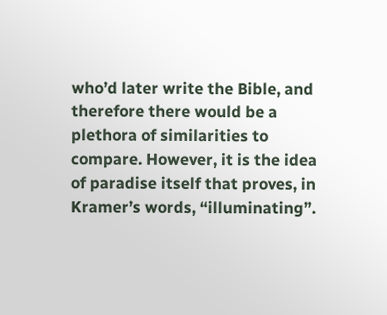who’d later write the Bible, and therefore there would be a plethora of similarities to compare. However, it is the idea of paradise itself that proves, in Kramer’s words, “illuminating”.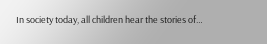In society today, all children hear the stories of…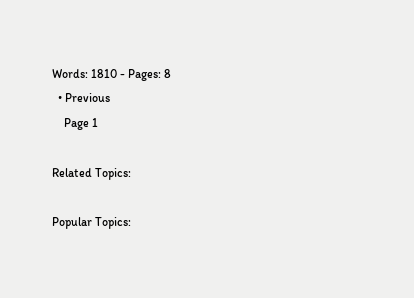Words: 1810 - Pages: 8
  • Previous
    Page 1

Related Topics:

Popular Topics: